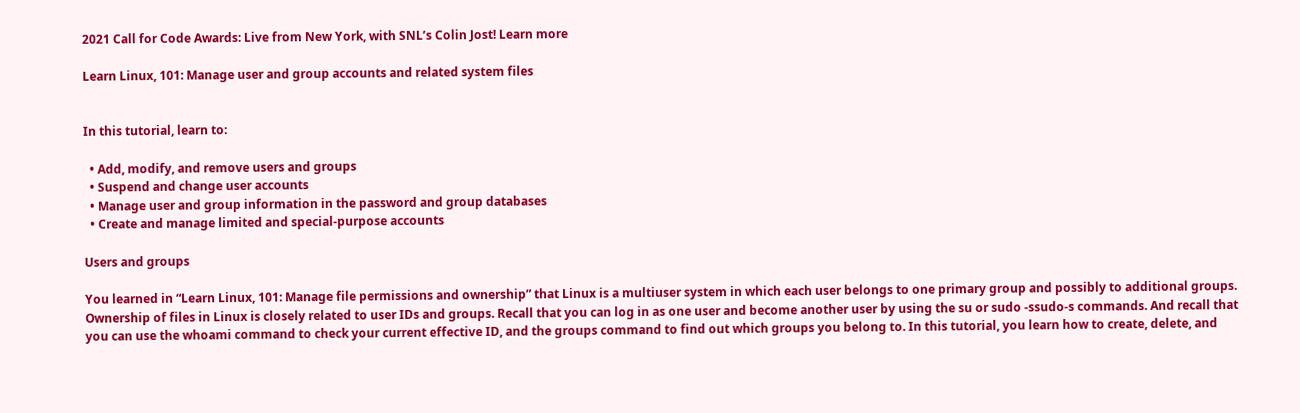2021 Call for Code Awards: Live from New York, with SNL’s Colin Jost! Learn more

Learn Linux, 101: Manage user and group accounts and related system files


In this tutorial, learn to:

  • Add, modify, and remove users and groups
  • Suspend and change user accounts
  • Manage user and group information in the password and group databases
  • Create and manage limited and special-purpose accounts

Users and groups

You learned in “Learn Linux, 101: Manage file permissions and ownership” that Linux is a multiuser system in which each user belongs to one primary group and possibly to additional groups. Ownership of files in Linux is closely related to user IDs and groups. Recall that you can log in as one user and become another user by using the su or sudo -ssudo-s commands. And recall that you can use the whoami command to check your current effective ID, and the groups command to find out which groups you belong to. In this tutorial, you learn how to create, delete, and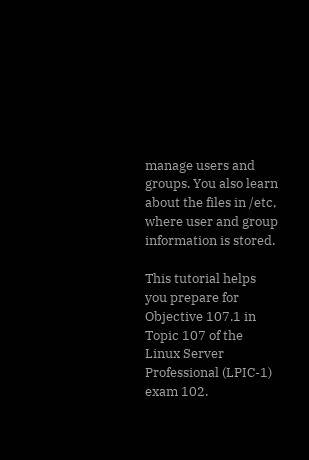manage users and groups. You also learn about the files in /etc, where user and group information is stored.

This tutorial helps you prepare for Objective 107.1 in Topic 107 of the Linux Server Professional (LPIC-1) exam 102.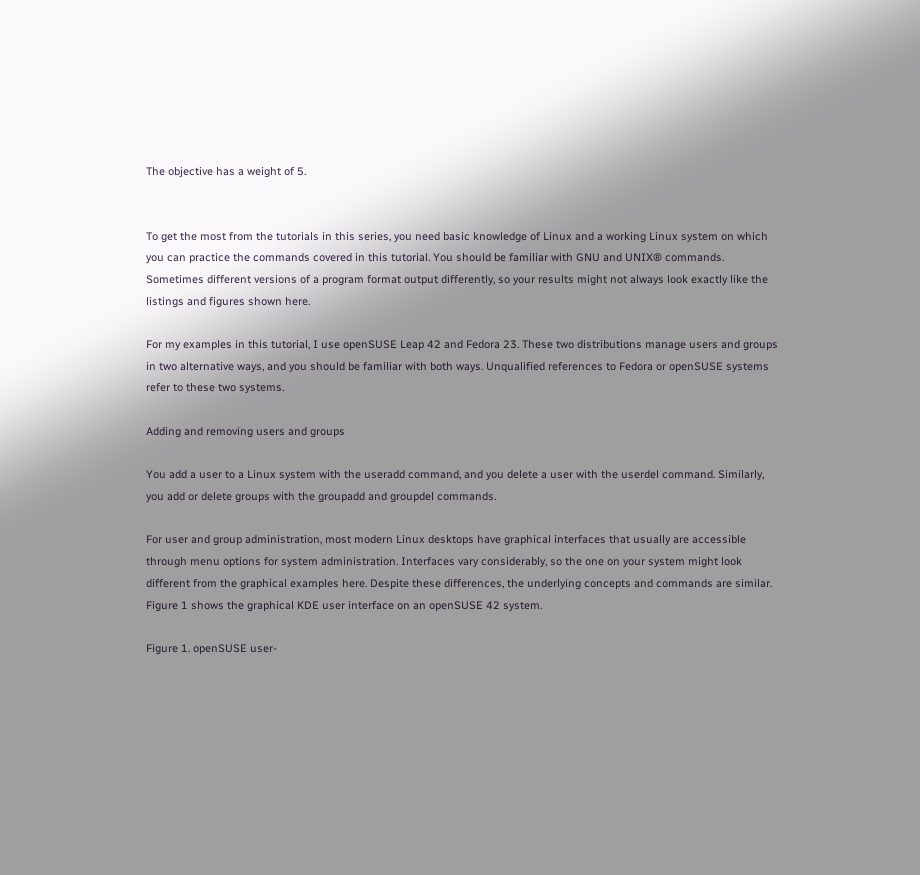The objective has a weight of 5.


To get the most from the tutorials in this series, you need basic knowledge of Linux and a working Linux system on which you can practice the commands covered in this tutorial. You should be familiar with GNU and UNIX® commands. Sometimes different versions of a program format output differently, so your results might not always look exactly like the listings and figures shown here.

For my examples in this tutorial, I use openSUSE Leap 42 and Fedora 23. These two distributions manage users and groups in two alternative ways, and you should be familiar with both ways. Unqualified references to Fedora or openSUSE systems refer to these two systems.

Adding and removing users and groups

You add a user to a Linux system with the useradd command, and you delete a user with the userdel command. Similarly, you add or delete groups with the groupadd and groupdel commands.

For user and group administration, most modern Linux desktops have graphical interfaces that usually are accessible through menu options for system administration. Interfaces vary considerably, so the one on your system might look different from the graphical examples here. Despite these differences, the underlying concepts and commands are similar. Figure 1 shows the graphical KDE user interface on an openSUSE 42 system.

Figure 1. openSUSE user-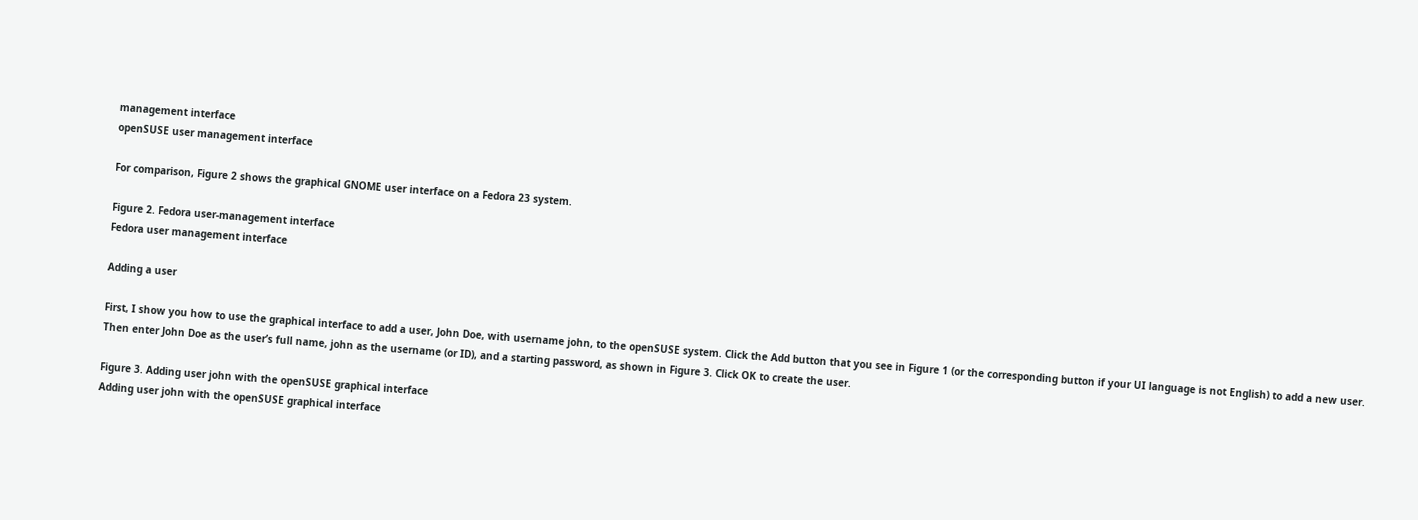management interface
openSUSE user management interface

For comparison, Figure 2 shows the graphical GNOME user interface on a Fedora 23 system.

Figure 2. Fedora user-management interface
Fedora user management interface

Adding a user

First, I show you how to use the graphical interface to add a user, John Doe, with username john, to the openSUSE system. Click the Add button that you see in Figure 1 (or the corresponding button if your UI language is not English) to add a new user. Then enter John Doe as the user’s full name, john as the username (or ID), and a starting password, as shown in Figure 3. Click OK to create the user.

Figure 3. Adding user john with the openSUSE graphical interface
Adding user john with the openSUSE graphical interface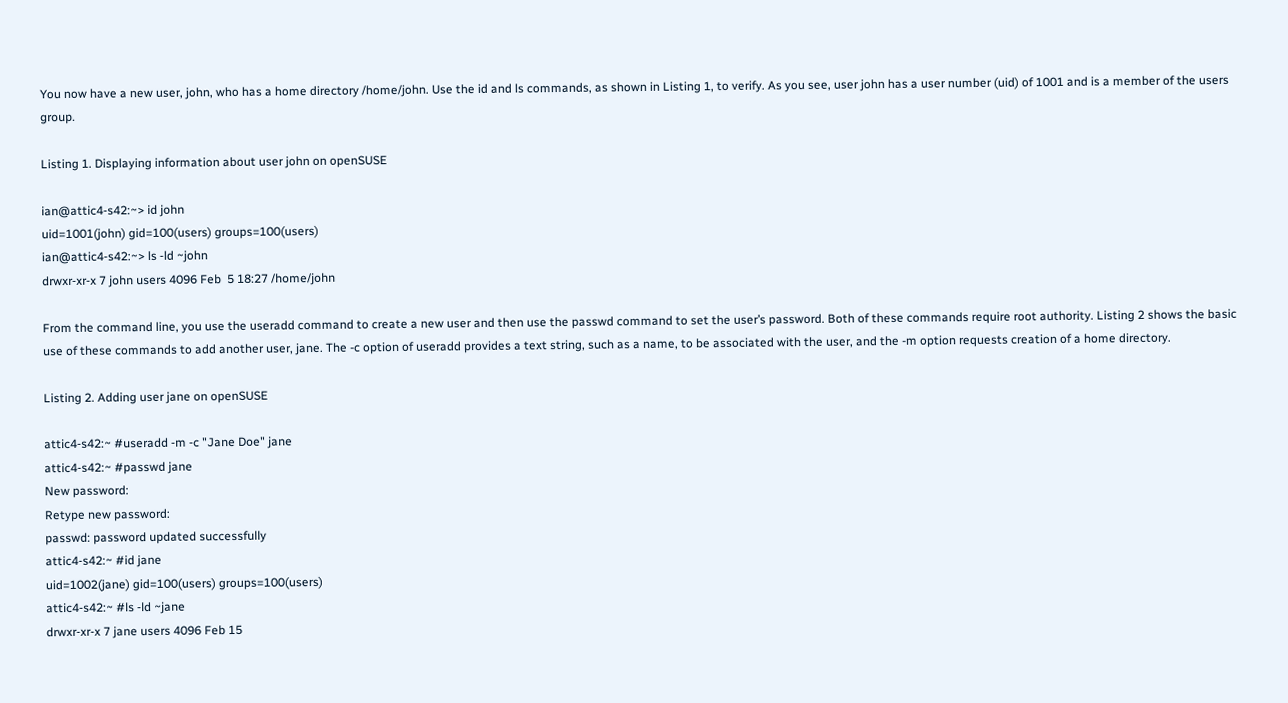You now have a new user, john, who has a home directory /home/john. Use the id and ls commands, as shown in Listing 1, to verify. As you see, user john has a user number (uid) of 1001 and is a member of the users group.

Listing 1. Displaying information about user john on openSUSE

ian@attic4‑s42:~> id john
uid=1001(john) gid=100(users) groups=100(users)
ian@attic4‑s42:~> ls ‑ld ~john
drwxr‑xr‑x 7 john users 4096 Feb  5 18:27 /home/john

From the command line, you use the useradd command to create a new user and then use the passwd command to set the user’s password. Both of these commands require root authority. Listing 2 shows the basic use of these commands to add another user, jane. The -c option of useradd provides a text string, such as a name, to be associated with the user, and the -m option requests creation of a home directory.

Listing 2. Adding user jane on openSUSE

attic4‑s42:~ #useradd ‑m ‑c "Jane Doe" jane
attic4‑s42:~ #passwd jane
New password:
Retype new password:
passwd: password updated successfully
attic4‑s42:~ #id jane
uid=1002(jane) gid=100(users) groups=100(users)
attic4‑s42:~ #ls ‑ld ~jane
drwxr‑xr‑x 7 jane users 4096 Feb 15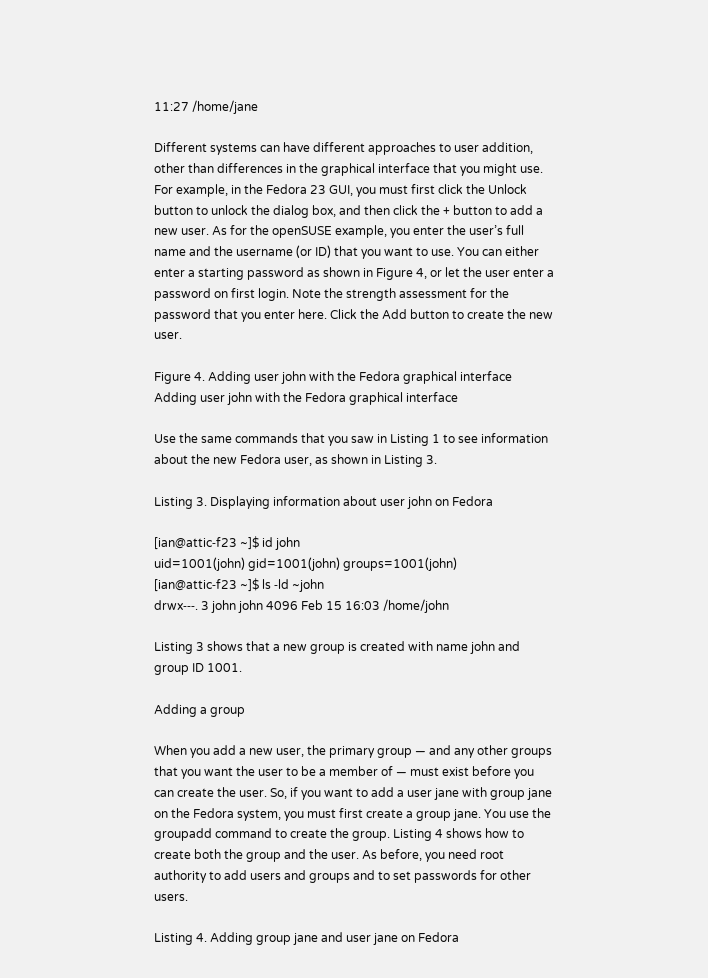11:27 /home/jane

Different systems can have different approaches to user addition, other than differences in the graphical interface that you might use. For example, in the Fedora 23 GUI, you must first click the Unlock button to unlock the dialog box, and then click the + button to add a new user. As for the openSUSE example, you enter the user’s full name and the username (or ID) that you want to use. You can either enter a starting password as shown in Figure 4, or let the user enter a password on first login. Note the strength assessment for the password that you enter here. Click the Add button to create the new user.

Figure 4. Adding user john with the Fedora graphical interface
Adding user john with the Fedora graphical interface

Use the same commands that you saw in Listing 1 to see information about the new Fedora user, as shown in Listing 3.

Listing 3. Displaying information about user john on Fedora

[ian@attic‑f23 ~]$ id john
uid=1001(john) gid=1001(john) groups=1001(john)
[ian@attic‑f23 ~]$ ls ‑ld ~john
drwx‑‑‑. 3 john john 4096 Feb 15 16:03 /home/john

Listing 3 shows that a new group is created with name john and group ID 1001.

Adding a group

When you add a new user, the primary group — and any other groups that you want the user to be a member of — must exist before you can create the user. So, if you want to add a user jane with group jane on the Fedora system, you must first create a group jane. You use the groupadd command to create the group. Listing 4 shows how to create both the group and the user. As before, you need root authority to add users and groups and to set passwords for other users.

Listing 4. Adding group jane and user jane on Fedora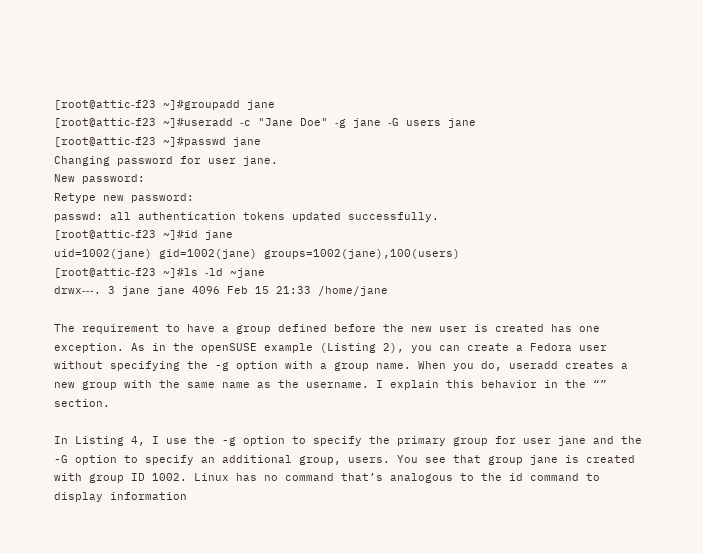[root@attic‑f23 ~]#groupadd jane
[root@attic‑f23 ~]#useradd ‑c "Jane Doe" ‑g jane ‑G users jane
[root@attic‑f23 ~]#passwd jane
Changing password for user jane.
New password:
Retype new password:
passwd: all authentication tokens updated successfully.
[root@attic‑f23 ~]#id jane
uid=1002(jane) gid=1002(jane) groups=1002(jane),100(users)
[root@attic‑f23 ~]#ls ‑ld ~jane
drwx‑‑‑. 3 jane jane 4096 Feb 15 21:33 /home/jane

The requirement to have a group defined before the new user is created has one exception. As in the openSUSE example (Listing 2), you can create a Fedora user without specifying the -g option with a group name. When you do, useradd creates a new group with the same name as the username. I explain this behavior in the “” section.

In Listing 4, I use the -g option to specify the primary group for user jane and the -G option to specify an additional group, users. You see that group jane is created with group ID 1002. Linux has no command that’s analogous to the id command to display information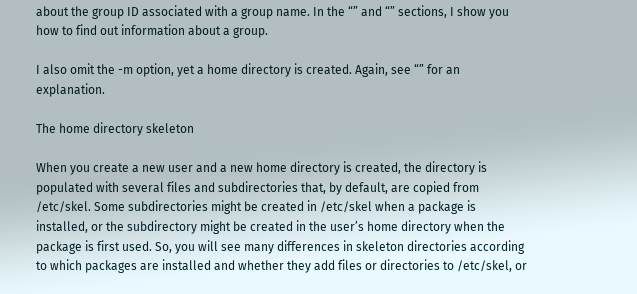about the group ID associated with a group name. In the “” and “” sections, I show you how to find out information about a group.

I also omit the -m option, yet a home directory is created. Again, see “” for an explanation.

The home directory skeleton

When you create a new user and a new home directory is created, the directory is populated with several files and subdirectories that, by default, are copied from /etc/skel. Some subdirectories might be created in /etc/skel when a package is installed, or the subdirectory might be created in the user’s home directory when the package is first used. So, you will see many differences in skeleton directories according to which packages are installed and whether they add files or directories to /etc/skel, or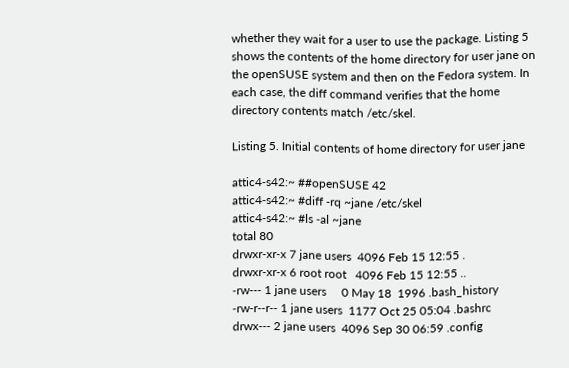whether they wait for a user to use the package. Listing 5 shows the contents of the home directory for user jane on the openSUSE system and then on the Fedora system. In each case, the diff command verifies that the home directory contents match /etc/skel.

Listing 5. Initial contents of home directory for user jane

attic4‑s42:~ ##openSUSE 42
attic4‑s42:~ #diff ‑rq ~jane /etc/skel
attic4‑s42:~ #ls ‑al ~jane
total 80
drwxr‑xr‑x 7 jane users  4096 Feb 15 12:55 .
drwxr‑xr‑x 6 root root   4096 Feb 15 12:55 ..
‑rw‑‑‑ 1 jane users     0 May 18  1996 .bash_history
‑rw‑r‑‑r‑‑ 1 jane users  1177 Oct 25 05:04 .bashrc
drwx‑‑‑ 2 jane users  4096 Sep 30 06:59 .config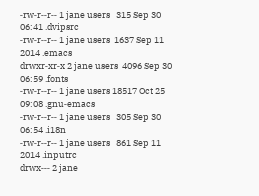‑rw‑r‑‑r‑‑ 1 jane users   315 Sep 30 06:41 .dvipsrc
‑rw‑r‑‑r‑‑ 1 jane users  1637 Sep 11  2014 .emacs
drwxr‑xr‑x 2 jane users  4096 Sep 30 06:59 .fonts
‑rw‑r‑‑r‑‑ 1 jane users 18517 Oct 25 09:08 .gnu‑emacs
‑rw‑r‑‑r‑‑ 1 jane users   305 Sep 30 06:54 .i18n
‑rw‑r‑‑r‑‑ 1 jane users   861 Sep 11  2014 .inputrc
drwx‑‑‑ 2 jane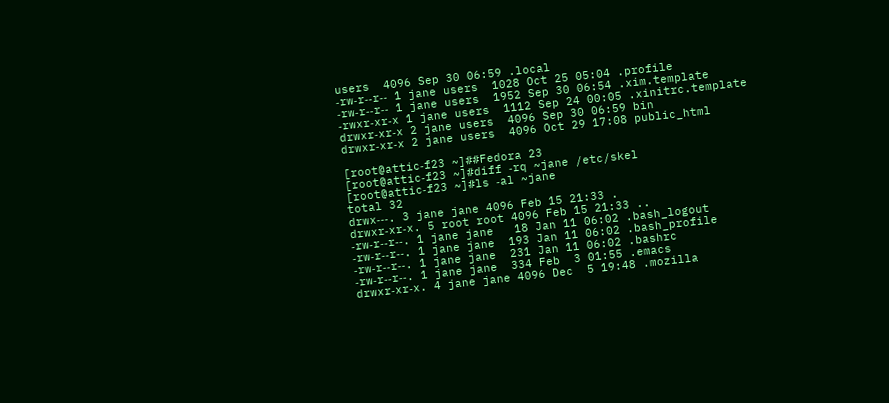users  4096 Sep 30 06:59 .local
‑rw‑r‑‑r‑‑ 1 jane users  1028 Oct 25 05:04 .profile
‑rw‑r‑‑r‑‑ 1 jane users  1952 Sep 30 06:54 .xim.template
‑rwxr‑xr‑x 1 jane users  1112 Sep 24 00:05 .xinitrc.template
drwxr‑xr‑x 2 jane users  4096 Sep 30 06:59 bin
drwxr‑xr‑x 2 jane users  4096 Oct 29 17:08 public_html

[root@attic‑f23 ~]##Fedora 23
[root@attic‑f23 ~]#diff ‑rq ~jane /etc/skel
[root@attic‑f23 ~]#ls ‑al ~jane
total 32
drwx‑‑‑. 3 jane jane 4096 Feb 15 21:33 .
drwxr‑xr‑x. 5 root root 4096 Feb 15 21:33 ..
‑rw‑r‑‑r‑‑. 1 jane jane   18 Jan 11 06:02 .bash_logout
‑rw‑r‑‑r‑‑. 1 jane jane  193 Jan 11 06:02 .bash_profile
‑rw‑r‑‑r‑‑. 1 jane jane  231 Jan 11 06:02 .bashrc
‑rw‑r‑‑r‑‑. 1 jane jane  334 Feb  3 01:55 .emacs
drwxr‑xr‑x. 4 jane jane 4096 Dec  5 19:48 .mozilla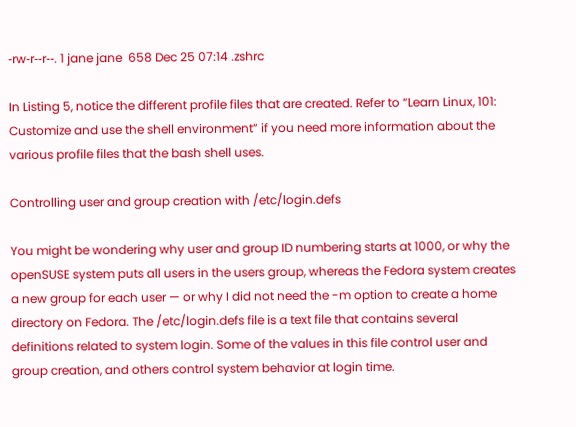‑rw‑r‑‑r‑‑. 1 jane jane  658 Dec 25 07:14 .zshrc

In Listing 5, notice the different profile files that are created. Refer to “Learn Linux, 101: Customize and use the shell environment” if you need more information about the various profile files that the bash shell uses.

Controlling user and group creation with /etc/login.defs

You might be wondering why user and group ID numbering starts at 1000, or why the openSUSE system puts all users in the users group, whereas the Fedora system creates a new group for each user — or why I did not need the -m option to create a home directory on Fedora. The /etc/login.defs file is a text file that contains several definitions related to system login. Some of the values in this file control user and group creation, and others control system behavior at login time.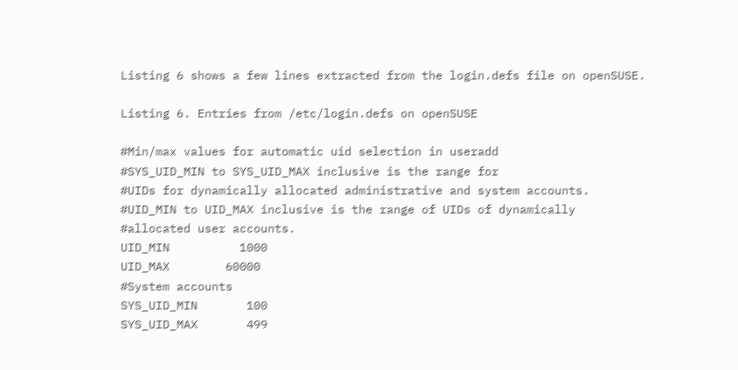Listing 6 shows a few lines extracted from the login.defs file on openSUSE.

Listing 6. Entries from /etc/login.defs on openSUSE

#Min/max values for automatic uid selection in useradd
#SYS_UID_MIN to SYS_UID_MAX inclusive is the range for
#UIDs for dynamically allocated administrative and system accounts.
#UID_MIN to UID_MAX inclusive is the range of UIDs of dynamically
#allocated user accounts.
UID_MIN          1000
UID_MAX        60000
#System accounts
SYS_UID_MIN       100
SYS_UID_MAX       499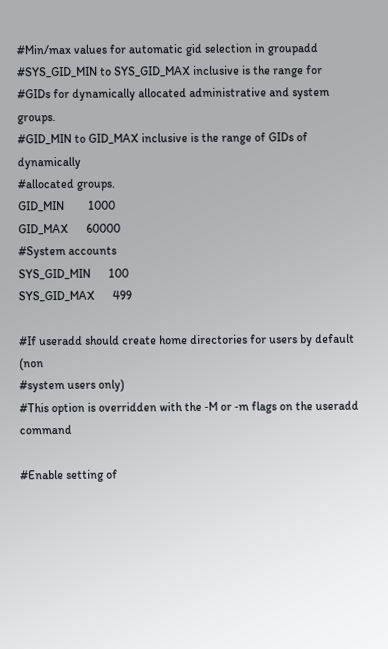#Min/max values for automatic gid selection in groupadd
#SYS_GID_MIN to SYS_GID_MAX inclusive is the range for
#GIDs for dynamically allocated administrative and system groups.
#GID_MIN to GID_MAX inclusive is the range of GIDs of dynamically
#allocated groups.
GID_MIN        1000
GID_MAX      60000
#System accounts
SYS_GID_MIN      100
SYS_GID_MAX      499

#If useradd should create home directories for users by default (non
#system users only)
#This option is overridden with the ‑M or ‑m flags on the useradd command

#Enable setting of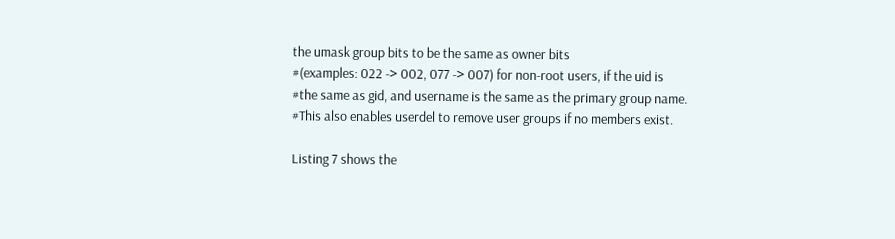the umask group bits to be the same as owner bits
#(examples: 022 ‑> 002, 077 ‑> 007) for non‑root users, if the uid is
#the same as gid, and username is the same as the primary group name.
#This also enables userdel to remove user groups if no members exist.

Listing 7 shows the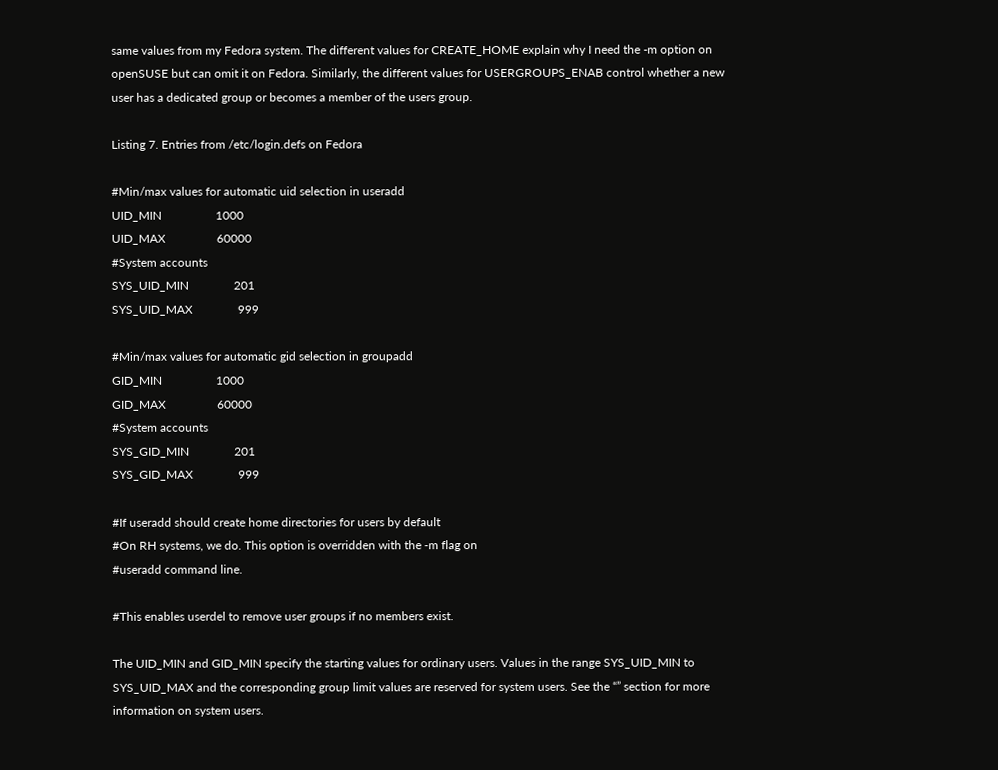same values from my Fedora system. The different values for CREATE_HOME explain why I need the -m option on openSUSE but can omit it on Fedora. Similarly, the different values for USERGROUPS_ENAB control whether a new user has a dedicated group or becomes a member of the users group.

Listing 7. Entries from /etc/login.defs on Fedora

#Min/max values for automatic uid selection in useradd
UID_MIN                  1000
UID_MAX                 60000
#System accounts
SYS_UID_MIN               201
SYS_UID_MAX               999

#Min/max values for automatic gid selection in groupadd
GID_MIN                  1000
GID_MAX                 60000
#System accounts
SYS_GID_MIN               201
SYS_GID_MAX               999

#If useradd should create home directories for users by default
#On RH systems, we do. This option is overridden with the ‑m flag on
#useradd command line.

#This enables userdel to remove user groups if no members exist.

The UID_MIN and GID_MIN specify the starting values for ordinary users. Values in the range SYS_UID_MIN to SYS_UID_MAX and the corresponding group limit values are reserved for system users. See the “” section for more information on system users.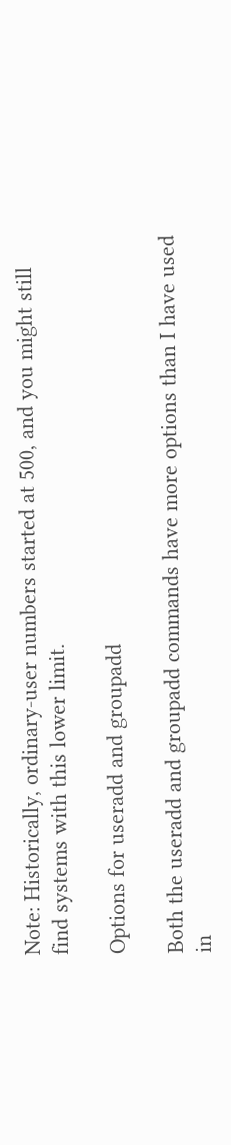Note: Historically, ordinary-user numbers started at 500, and you might still find systems with this lower limit.

Options for useradd and groupadd

Both the useradd and groupadd commands have more options than I have used in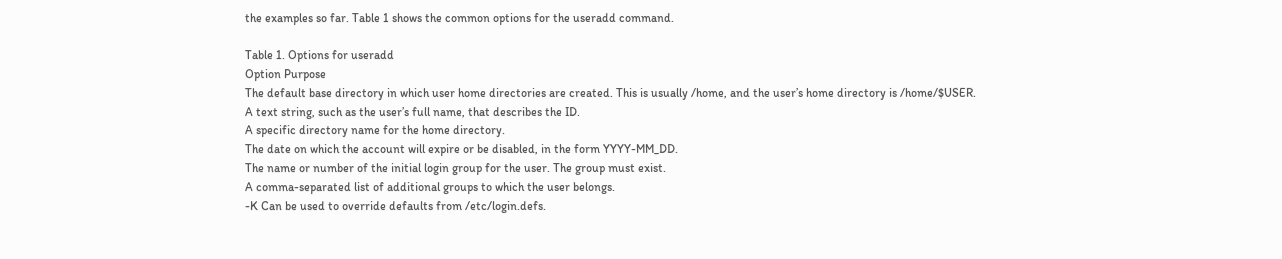the examples so far. Table 1 shows the common options for the useradd command.

Table 1. Options for useradd
Option Purpose
The default base directory in which user home directories are created. This is usually /home, and the user’s home directory is /home/$USER.
A text string, such as the user’s full name, that describes the ID.
A specific directory name for the home directory.
The date on which the account will expire or be disabled, in the form YYYY-MM_DD.
The name or number of the initial login group for the user. The group must exist.
A comma-separated list of additional groups to which the user belongs.
-K Can be used to override defaults from /etc/login.defs.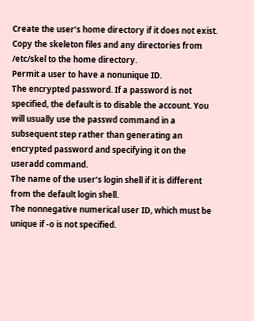Create the user’s home directory if it does not exist. Copy the skeleton files and any directories from /etc/skel to the home directory.
Permit a user to have a nonunique ID.
The encrypted password. If a password is not specified, the default is to disable the account. You will usually use the passwd command in a subsequent step rather than generating an encrypted password and specifying it on the useradd command.
The name of the user’s login shell if it is different from the default login shell.
The nonnegative numerical user ID, which must be unique if -o is not specified.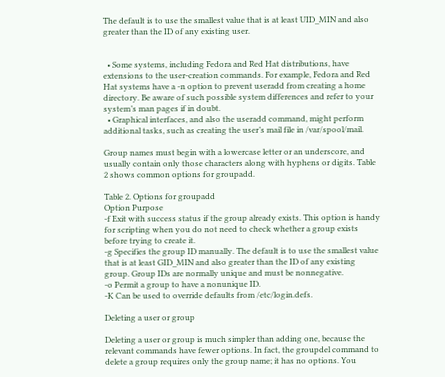The default is to use the smallest value that is at least UID_MIN and also greater than the ID of any existing user.


  • Some systems, including Fedora and Red Hat distributions, have extensions to the user-creation commands. For example, Fedora and Red Hat systems have a -n option to prevent useradd from creating a home directory. Be aware of such possible system differences and refer to your system’s man pages if in doubt.
  • Graphical interfaces, and also the useradd command, might perform additional tasks, such as creating the user’s mail file in /var/spool/mail.

Group names must begin with a lowercase letter or an underscore, and usually contain only those characters along with hyphens or digits. Table 2 shows common options for groupadd.

Table 2. Options for groupadd
Option Purpose
-f Exit with success status if the group already exists. This option is handy for scripting when you do not need to check whether a group exists before trying to create it.
-g Specifies the group ID manually. The default is to use the smallest value that is at least GID_MIN and also greater than the ID of any existing group. Group IDs are normally unique and must be nonnegative.
-o Permit a group to have a nonunique ID.
-K Can be used to override defaults from /etc/login.defs.

Deleting a user or group

Deleting a user or group is much simpler than adding one, because the relevant commands have fewer options. In fact, the groupdel command to delete a group requires only the group name; it has no options. You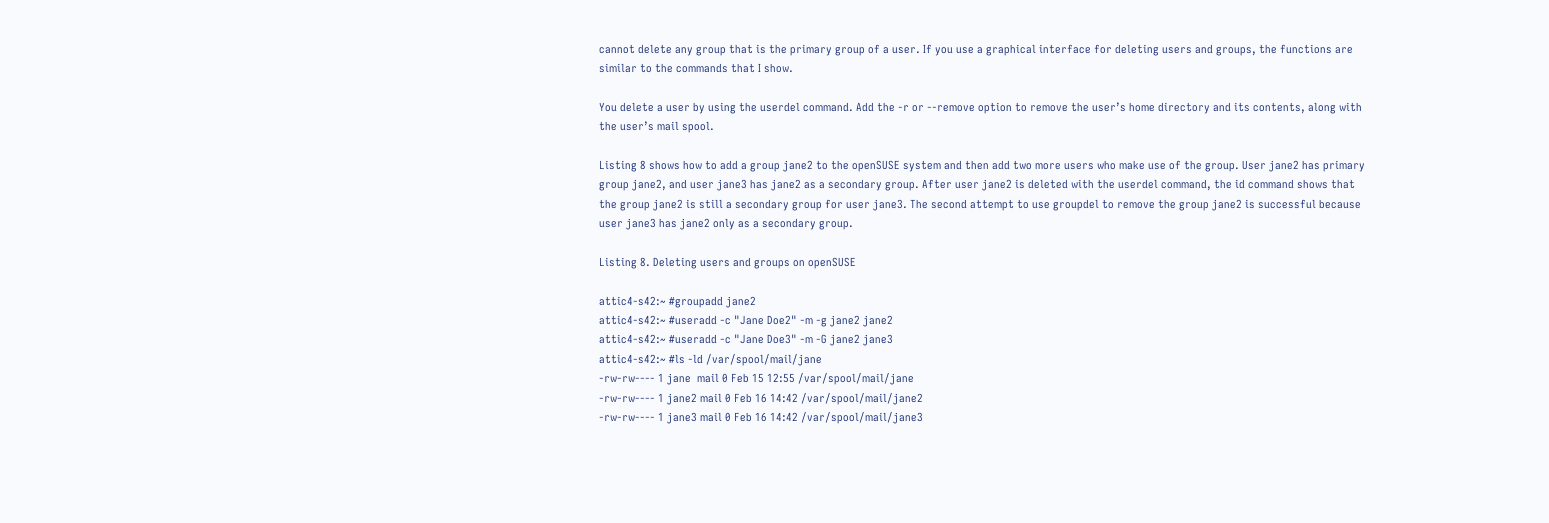cannot delete any group that is the primary group of a user. If you use a graphical interface for deleting users and groups, the functions are similar to the commands that I show.

You delete a user by using the userdel command. Add the -r or --remove option to remove the user’s home directory and its contents, along with the user’s mail spool.

Listing 8 shows how to add a group jane2 to the openSUSE system and then add two more users who make use of the group. User jane2 has primary group jane2, and user jane3 has jane2 as a secondary group. After user jane2 is deleted with the userdel command, the id command shows that the group jane2 is still a secondary group for user jane3. The second attempt to use groupdel to remove the group jane2 is successful because user jane3 has jane2 only as a secondary group.

Listing 8. Deleting users and groups on openSUSE

attic4‑s42:~ #groupadd jane2
attic4‑s42:~ #useradd ‑c "Jane Doe2" ‑m ‑g jane2 jane2
attic4‑s42:~ #useradd ‑c "Jane Doe3" ‑m ‑G jane2 jane3
attic4‑s42:~ #ls ‑ld /var/spool/mail/jane
‑rw‑rw‑‑‑‑ 1 jane  mail 0 Feb 15 12:55 /var/spool/mail/jane
‑rw‑rw‑‑‑‑ 1 jane2 mail 0 Feb 16 14:42 /var/spool/mail/jane2
‑rw‑rw‑‑‑‑ 1 jane3 mail 0 Feb 16 14:42 /var/spool/mail/jane3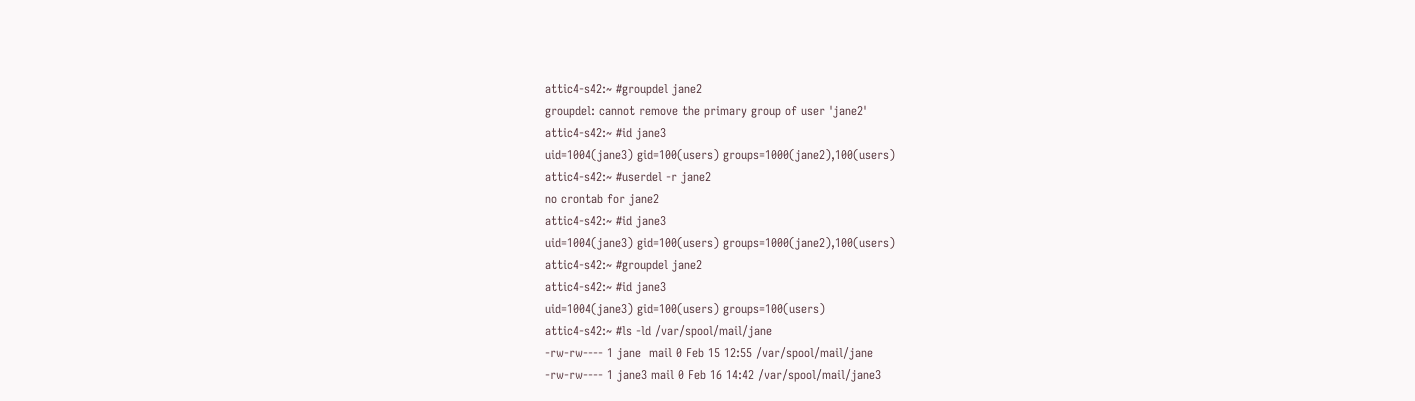attic4‑s42:~ #groupdel jane2
groupdel: cannot remove the primary group of user 'jane2'
attic4‑s42:~ #id jane3
uid=1004(jane3) gid=100(users) groups=1000(jane2),100(users)
attic4‑s42:~ #userdel ‑r jane2
no crontab for jane2
attic4‑s42:~ #id jane3
uid=1004(jane3) gid=100(users) groups=1000(jane2),100(users)
attic4‑s42:~ #groupdel jane2
attic4‑s42:~ #id jane3
uid=1004(jane3) gid=100(users) groups=100(users)
attic4‑s42:~ #ls ‑ld /var/spool/mail/jane
‑rw‑rw‑‑‑‑ 1 jane  mail 0 Feb 15 12:55 /var/spool/mail/jane
‑rw‑rw‑‑‑‑ 1 jane3 mail 0 Feb 16 14:42 /var/spool/mail/jane3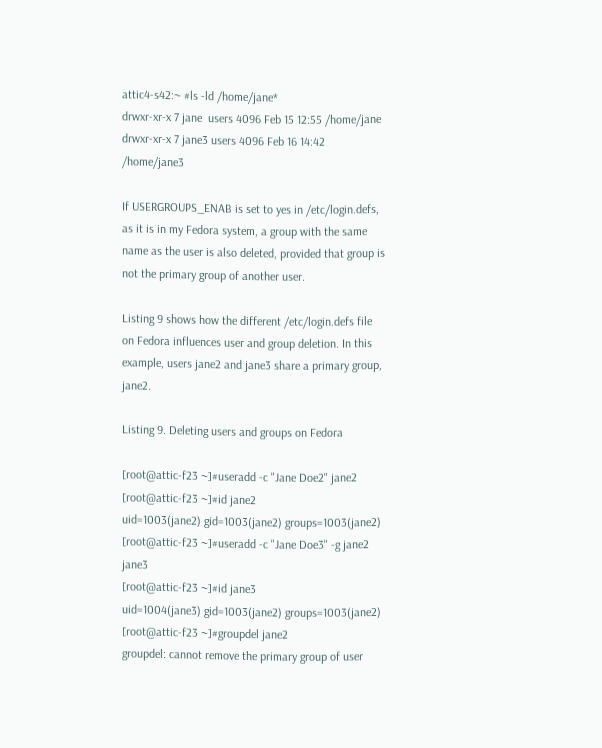attic4‑s42:~ #ls ‑ld /home/jane*
drwxr‑xr‑x 7 jane  users 4096 Feb 15 12:55 /home/jane
drwxr‑xr‑x 7 jane3 users 4096 Feb 16 14:42 /home/jane3

If USERGROUPS_ENAB is set to yes in /etc/login.defs, as it is in my Fedora system, a group with the same name as the user is also deleted, provided that group is not the primary group of another user.

Listing 9 shows how the different /etc/login.defs file on Fedora influences user and group deletion. In this example, users jane2 and jane3 share a primary group, jane2.

Listing 9. Deleting users and groups on Fedora

[root@attic‑f23 ~]#useradd ‑c "Jane Doe2" jane2
[root@attic‑f23 ~]#id jane2
uid=1003(jane2) gid=1003(jane2) groups=1003(jane2)
[root@attic‑f23 ~]#useradd ‑c "Jane Doe3" ‑g jane2 jane3
[root@attic‑f23 ~]#id jane3
uid=1004(jane3) gid=1003(jane2) groups=1003(jane2)
[root@attic‑f23 ~]#groupdel jane2
groupdel: cannot remove the primary group of user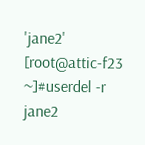'jane2'
[root@attic‑f23 ~]#userdel ‑r jane2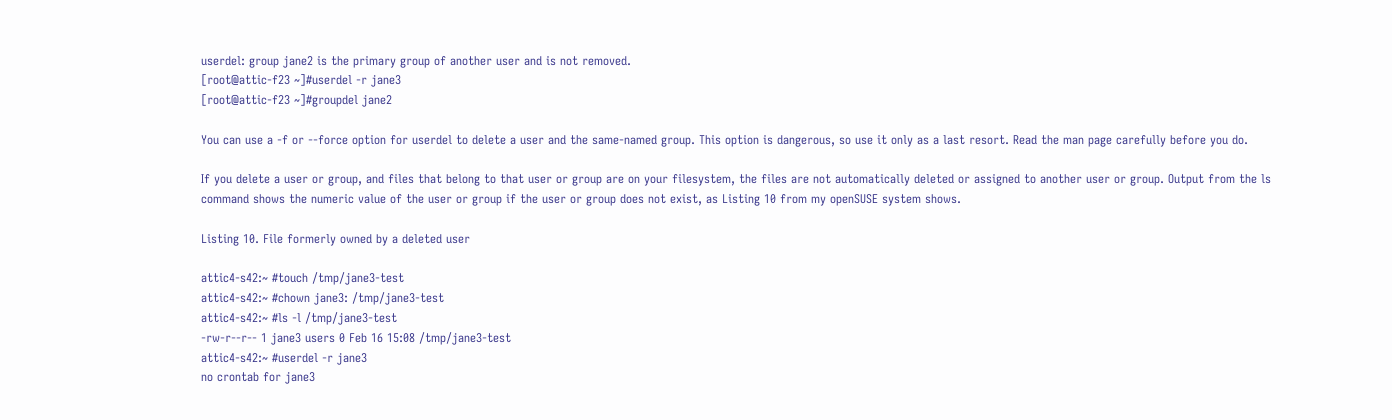userdel: group jane2 is the primary group of another user and is not removed.
[root@attic‑f23 ~]#userdel ‑r jane3
[root@attic‑f23 ~]#groupdel jane2

You can use a -f or --force option for userdel to delete a user and the same-named group. This option is dangerous, so use it only as a last resort. Read the man page carefully before you do.

If you delete a user or group, and files that belong to that user or group are on your filesystem, the files are not automatically deleted or assigned to another user or group. Output from the ls command shows the numeric value of the user or group if the user or group does not exist, as Listing 10 from my openSUSE system shows.

Listing 10. File formerly owned by a deleted user

attic4‑s42:~ #touch /tmp/jane3‑test
attic4‑s42:~ #chown jane3: /tmp/jane3‑test
attic4‑s42:~ #ls ‑l /tmp/jane3‑test
‑rw‑r‑‑r‑‑ 1 jane3 users 0 Feb 16 15:08 /tmp/jane3‑test
attic4‑s42:~ #userdel ‑r jane3
no crontab for jane3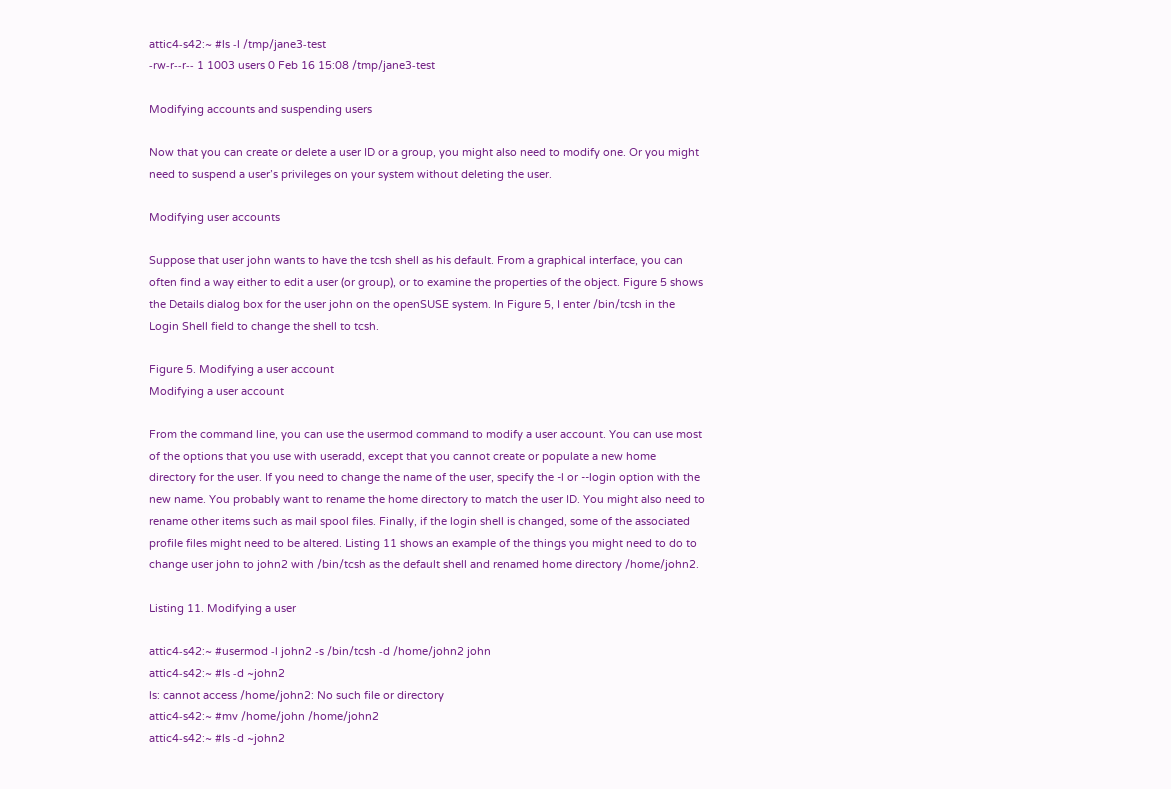attic4‑s42:~ #ls ‑l /tmp/jane3‑test
‑rw‑r‑‑r‑‑ 1 1003 users 0 Feb 16 15:08 /tmp/jane3‑test

Modifying accounts and suspending users

Now that you can create or delete a user ID or a group, you might also need to modify one. Or you might need to suspend a user’s privileges on your system without deleting the user.

Modifying user accounts

Suppose that user john wants to have the tcsh shell as his default. From a graphical interface, you can often find a way either to edit a user (or group), or to examine the properties of the object. Figure 5 shows the Details dialog box for the user john on the openSUSE system. In Figure 5, I enter /bin/tcsh in the Login Shell field to change the shell to tcsh.

Figure 5. Modifying a user account
Modifying a user account

From the command line, you can use the usermod command to modify a user account. You can use most of the options that you use with useradd, except that you cannot create or populate a new home directory for the user. If you need to change the name of the user, specify the -l or --login option with the new name. You probably want to rename the home directory to match the user ID. You might also need to rename other items such as mail spool files. Finally, if the login shell is changed, some of the associated profile files might need to be altered. Listing 11 shows an example of the things you might need to do to change user john to john2 with /bin/tcsh as the default shell and renamed home directory /home/john2.

Listing 11. Modifying a user

attic4‑s42:~ #usermod ‑l john2 ‑s /bin/tcsh ‑d /home/john2 john
attic4‑s42:~ #ls ‑d ~john2
ls: cannot access /home/john2: No such file or directory
attic4‑s42:~ #mv /home/john /home/john2
attic4‑s42:~ #ls ‑d ~john2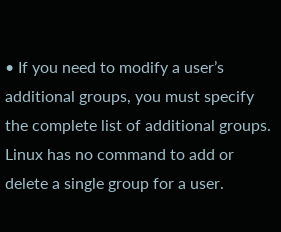• If you need to modify a user’s additional groups, you must specify the complete list of additional groups. Linux has no command to add or delete a single group for a user.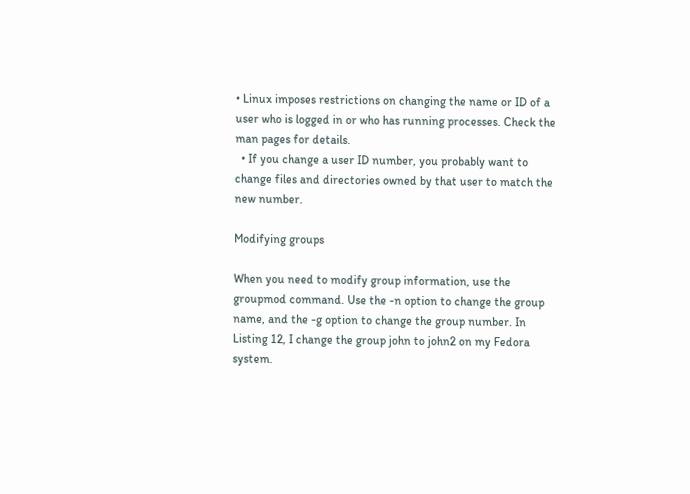• Linux imposes restrictions on changing the name or ID of a user who is logged in or who has running processes. Check the man pages for details.
  • If you change a user ID number, you probably want to change files and directories owned by that user to match the new number.

Modifying groups

When you need to modify group information, use the groupmod command. Use the -n option to change the group name, and the -g option to change the group number. In Listing 12, I change the group john to john2 on my Fedora system.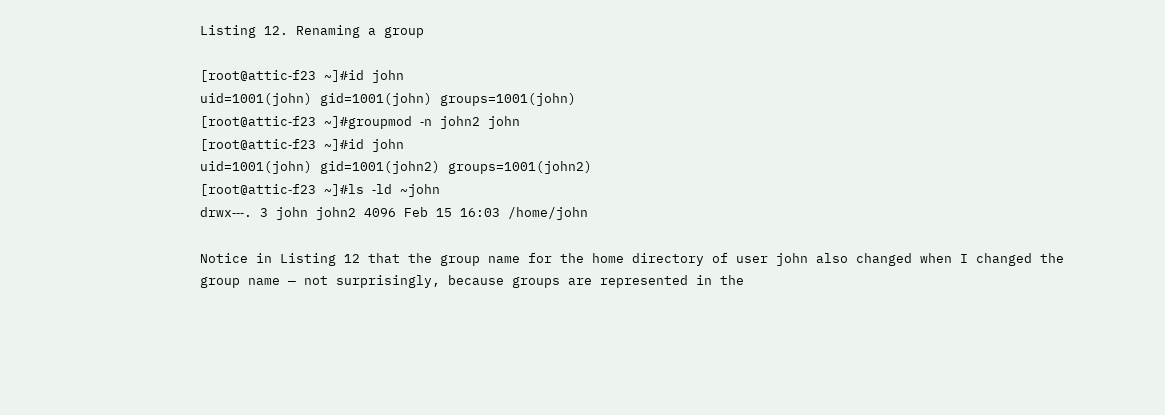Listing 12. Renaming a group

[root@attic‑f23 ~]#id john
uid=1001(john) gid=1001(john) groups=1001(john)
[root@attic‑f23 ~]#groupmod ‑n john2 john
[root@attic‑f23 ~]#id john
uid=1001(john) gid=1001(john2) groups=1001(john2)
[root@attic‑f23 ~]#ls ‑ld ~john
drwx‑‑‑. 3 john john2 4096 Feb 15 16:03 /home/john

Notice in Listing 12 that the group name for the home directory of user john also changed when I changed the group name — not surprisingly, because groups are represented in the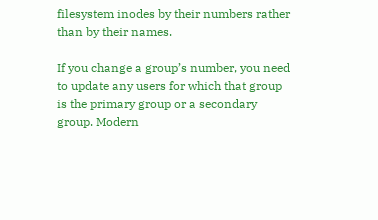filesystem inodes by their numbers rather than by their names.

If you change a group’s number, you need to update any users for which that group is the primary group or a secondary group. Modern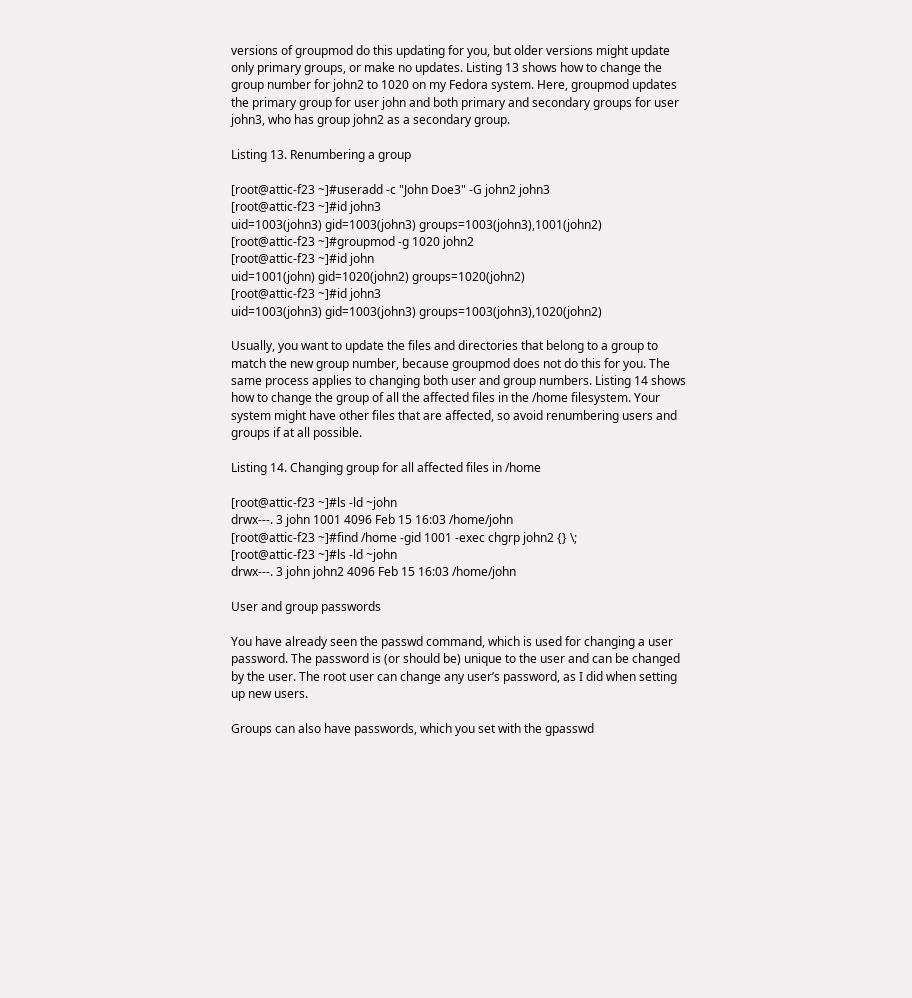versions of groupmod do this updating for you, but older versions might update only primary groups, or make no updates. Listing 13 shows how to change the group number for john2 to 1020 on my Fedora system. Here, groupmod updates the primary group for user john and both primary and secondary groups for user john3, who has group john2 as a secondary group.

Listing 13. Renumbering a group

[root@attic‑f23 ~]#useradd ‑c "John Doe3" ‑G john2 john3
[root@attic‑f23 ~]#id john3
uid=1003(john3) gid=1003(john3) groups=1003(john3),1001(john2)
[root@attic‑f23 ~]#groupmod ‑g 1020 john2
[root@attic‑f23 ~]#id john
uid=1001(john) gid=1020(john2) groups=1020(john2)
[root@attic‑f23 ~]#id john3
uid=1003(john3) gid=1003(john3) groups=1003(john3),1020(john2)

Usually, you want to update the files and directories that belong to a group to match the new group number, because groupmod does not do this for you. The same process applies to changing both user and group numbers. Listing 14 shows how to change the group of all the affected files in the /home filesystem. Your system might have other files that are affected, so avoid renumbering users and groups if at all possible.

Listing 14. Changing group for all affected files in /home

[root@attic‑f23 ~]#ls ‑ld ~john
drwx‑‑‑. 3 john 1001 4096 Feb 15 16:03 /home/john
[root@attic‑f23 ~]#find /home ‑gid 1001 ‑exec chgrp john2 {} \;
[root@attic‑f23 ~]#ls ‑ld ~john
drwx‑‑‑. 3 john john2 4096 Feb 15 16:03 /home/john

User and group passwords

You have already seen the passwd command, which is used for changing a user password. The password is (or should be) unique to the user and can be changed by the user. The root user can change any user’s password, as I did when setting up new users.

Groups can also have passwords, which you set with the gpasswd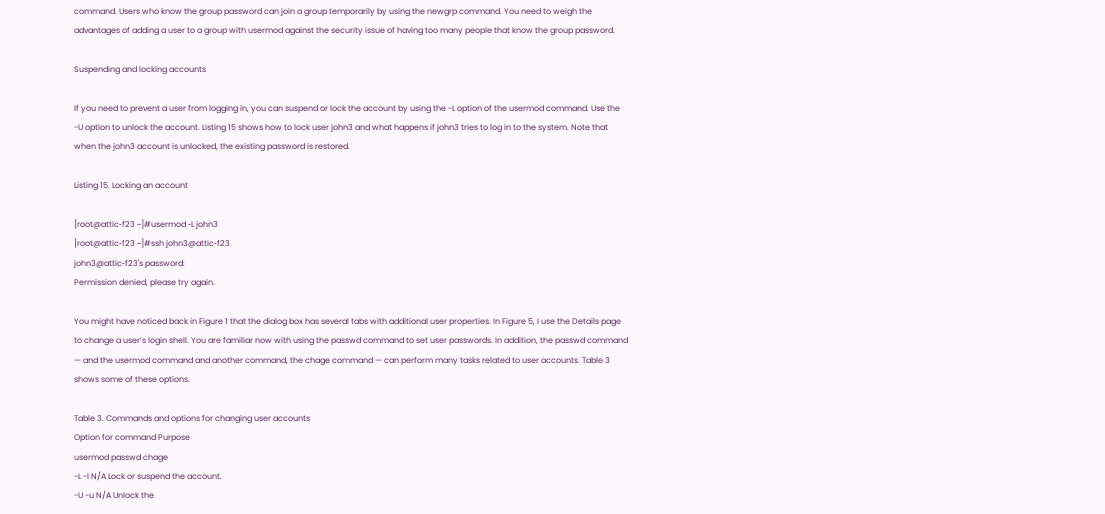command. Users who know the group password can join a group temporarily by using the newgrp command. You need to weigh the advantages of adding a user to a group with usermod against the security issue of having too many people that know the group password.

Suspending and locking accounts

If you need to prevent a user from logging in, you can suspend or lock the account by using the -L option of the usermod command. Use the -U option to unlock the account. Listing 15 shows how to lock user john3 and what happens if john3 tries to log in to the system. Note that when the john3 account is unlocked, the existing password is restored.

Listing 15. Locking an account

[root@attic‑f23 ~]#usermod ‑L john3
[root@attic‑f23 ~]#ssh john3@attic‑f23
john3@attic‑f23's password:
Permission denied, please try again.

You might have noticed back in Figure 1 that the dialog box has several tabs with additional user properties. In Figure 5, I use the Details page to change a user’s login shell. You are familiar now with using the passwd command to set user passwords. In addition, the passwd command — and the usermod command and another command, the chage command — can perform many tasks related to user accounts. Table 3 shows some of these options.

Table 3. Commands and options for changing user accounts
Option for command Purpose
usermod passwd chage
-L -l N/A Lock or suspend the account.
-U -u N/A Unlock the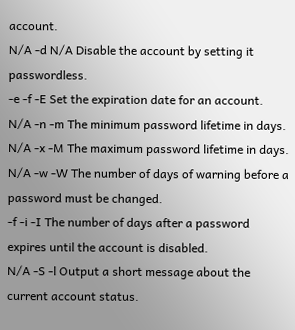account.
N/A -d N/A Disable the account by setting it passwordless.
-e -f -E Set the expiration date for an account.
N/A -n -m The minimum password lifetime in days.
N/A -x -M The maximum password lifetime in days.
N/A -w -W The number of days of warning before a password must be changed.
-f -i -I The number of days after a password expires until the account is disabled.
N/A -S -l Output a short message about the current account status.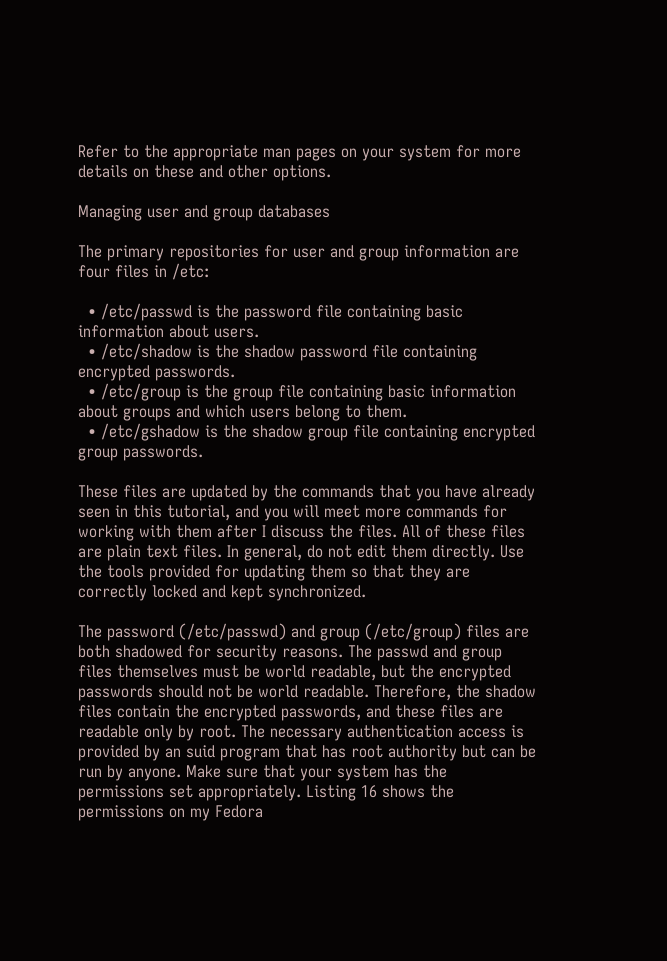Refer to the appropriate man pages on your system for more details on these and other options.

Managing user and group databases

The primary repositories for user and group information are four files in /etc:

  • /etc/passwd is the password file containing basic information about users.
  • /etc/shadow is the shadow password file containing encrypted passwords.
  • /etc/group is the group file containing basic information about groups and which users belong to them.
  • /etc/gshadow is the shadow group file containing encrypted group passwords.

These files are updated by the commands that you have already seen in this tutorial, and you will meet more commands for working with them after I discuss the files. All of these files are plain text files. In general, do not edit them directly. Use the tools provided for updating them so that they are correctly locked and kept synchronized.

The password (/etc/passwd) and group (/etc/group) files are both shadowed for security reasons. The passwd and group files themselves must be world readable, but the encrypted passwords should not be world readable. Therefore, the shadow files contain the encrypted passwords, and these files are readable only by root. The necessary authentication access is provided by an suid program that has root authority but can be run by anyone. Make sure that your system has the permissions set appropriately. Listing 16 shows the permissions on my Fedora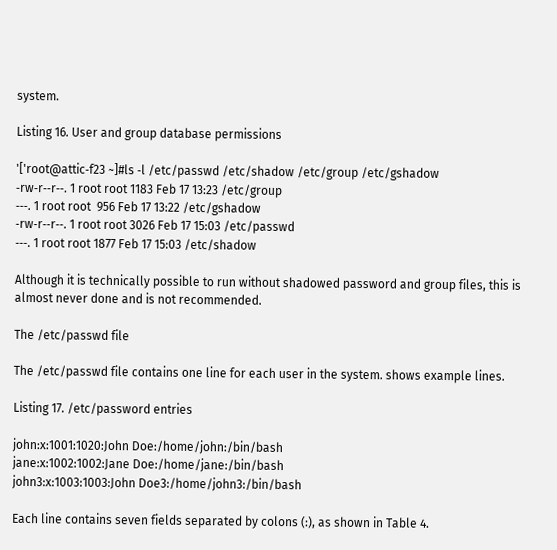system.

Listing 16. User and group database permissions

'['root@attic‑f23 ~]#ls ‑l /etc/passwd /etc/shadow /etc/group /etc/gshadow
‑rw‑r‑‑r‑‑. 1 root root 1183 Feb 17 13:23 /etc/group
‑‑‑. 1 root root  956 Feb 17 13:22 /etc/gshadow
‑rw‑r‑‑r‑‑. 1 root root 3026 Feb 17 15:03 /etc/passwd
‑‑‑. 1 root root 1877 Feb 17 15:03 /etc/shadow

Although it is technically possible to run without shadowed password and group files, this is almost never done and is not recommended.

The /etc/passwd file

The /etc/passwd file contains one line for each user in the system. shows example lines.

Listing 17. /etc/password entries

john:x:1001:1020:John Doe:/home/john:/bin/bash
jane:x:1002:1002:Jane Doe:/home/jane:/bin/bash
john3:x:1003:1003:John Doe3:/home/john3:/bin/bash

Each line contains seven fields separated by colons (:), as shown in Table 4.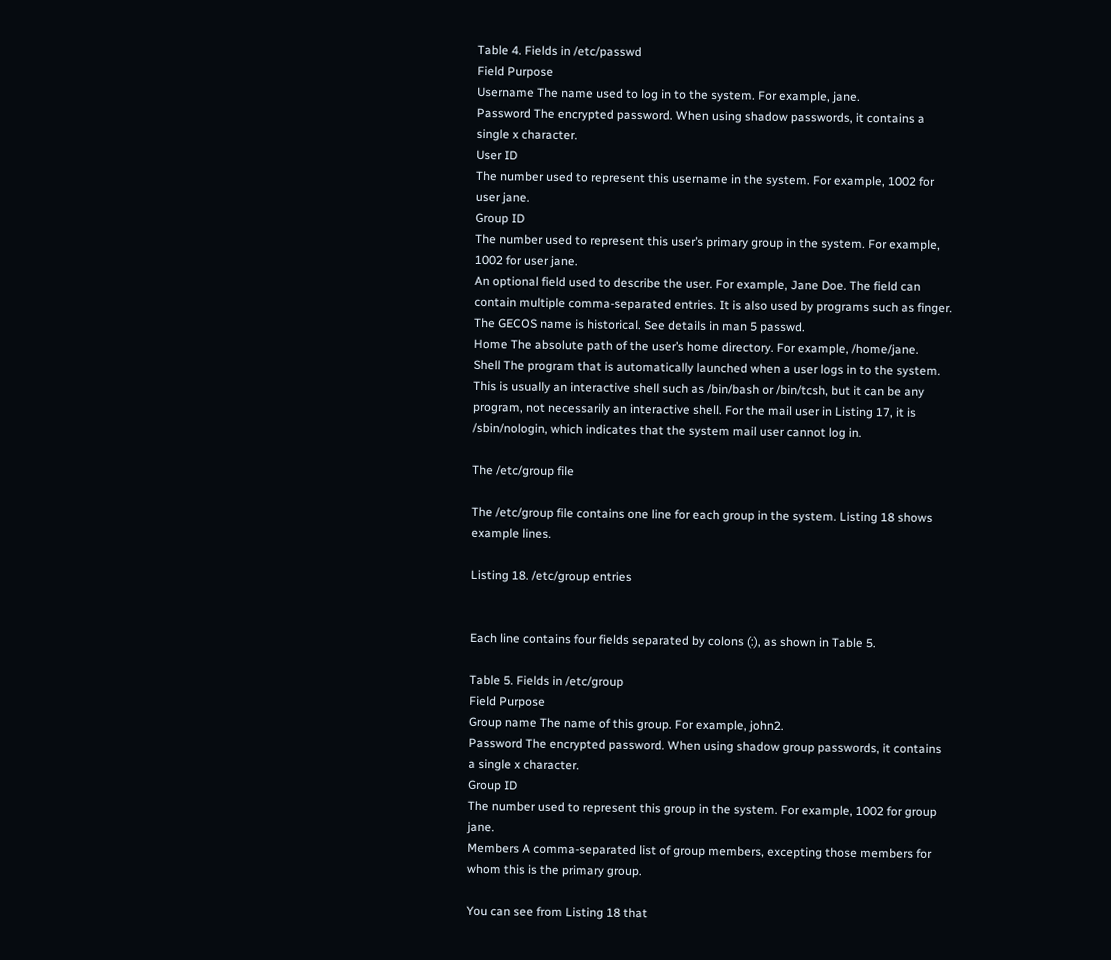Table 4. Fields in /etc/passwd
Field Purpose
Username The name used to log in to the system. For example, jane.
Password The encrypted password. When using shadow passwords, it contains a single x character.
User ID
The number used to represent this username in the system. For example, 1002 for user jane.
Group ID
The number used to represent this user’s primary group in the system. For example, 1002 for user jane.
An optional field used to describe the user. For example, Jane Doe. The field can contain multiple comma-separated entries. It is also used by programs such as finger. The GECOS name is historical. See details in man 5 passwd.
Home The absolute path of the user’s home directory. For example, /home/jane.
Shell The program that is automatically launched when a user logs in to the system. This is usually an interactive shell such as /bin/bash or /bin/tcsh, but it can be any program, not necessarily an interactive shell. For the mail user in Listing 17, it is /sbin/nologin, which indicates that the system mail user cannot log in.

The /etc/group file

The /etc/group file contains one line for each group in the system. Listing 18 shows example lines.

Listing 18. /etc/group entries


Each line contains four fields separated by colons (:), as shown in Table 5.

Table 5. Fields in /etc/group
Field Purpose
Group name The name of this group. For example, john2.
Password The encrypted password. When using shadow group passwords, it contains a single x character.
Group ID
The number used to represent this group in the system. For example, 1002 for group jane.
Members A comma-separated list of group members, excepting those members for whom this is the primary group.

You can see from Listing 18 that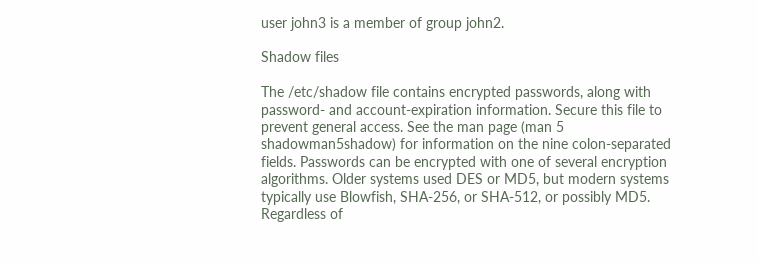user john3 is a member of group john2.

Shadow files

The /etc/shadow file contains encrypted passwords, along with password- and account-expiration information. Secure this file to prevent general access. See the man page (man 5 shadowman5shadow) for information on the nine colon-separated fields. Passwords can be encrypted with one of several encryption algorithms. Older systems used DES or MD5, but modern systems typically use Blowfish, SHA-256, or SHA-512, or possibly MD5. Regardless of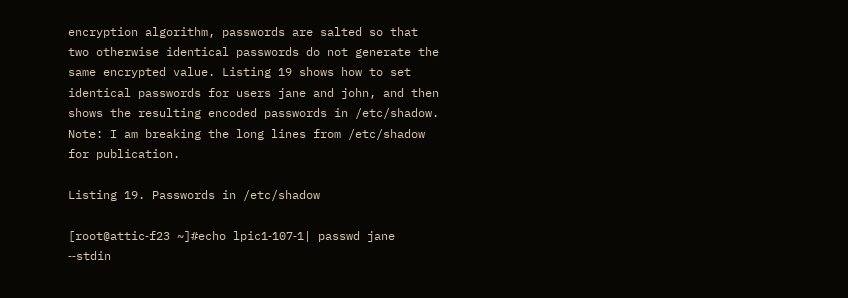encryption algorithm, passwords are salted so that two otherwise identical passwords do not generate the same encrypted value. Listing 19 shows how to set identical passwords for users jane and john, and then shows the resulting encoded passwords in /etc/shadow. Note: I am breaking the long lines from /etc/shadow for publication.

Listing 19. Passwords in /etc/shadow

[root@attic‑f23 ~]#echo lpic1‑107‑1| passwd jane ‑‑stdin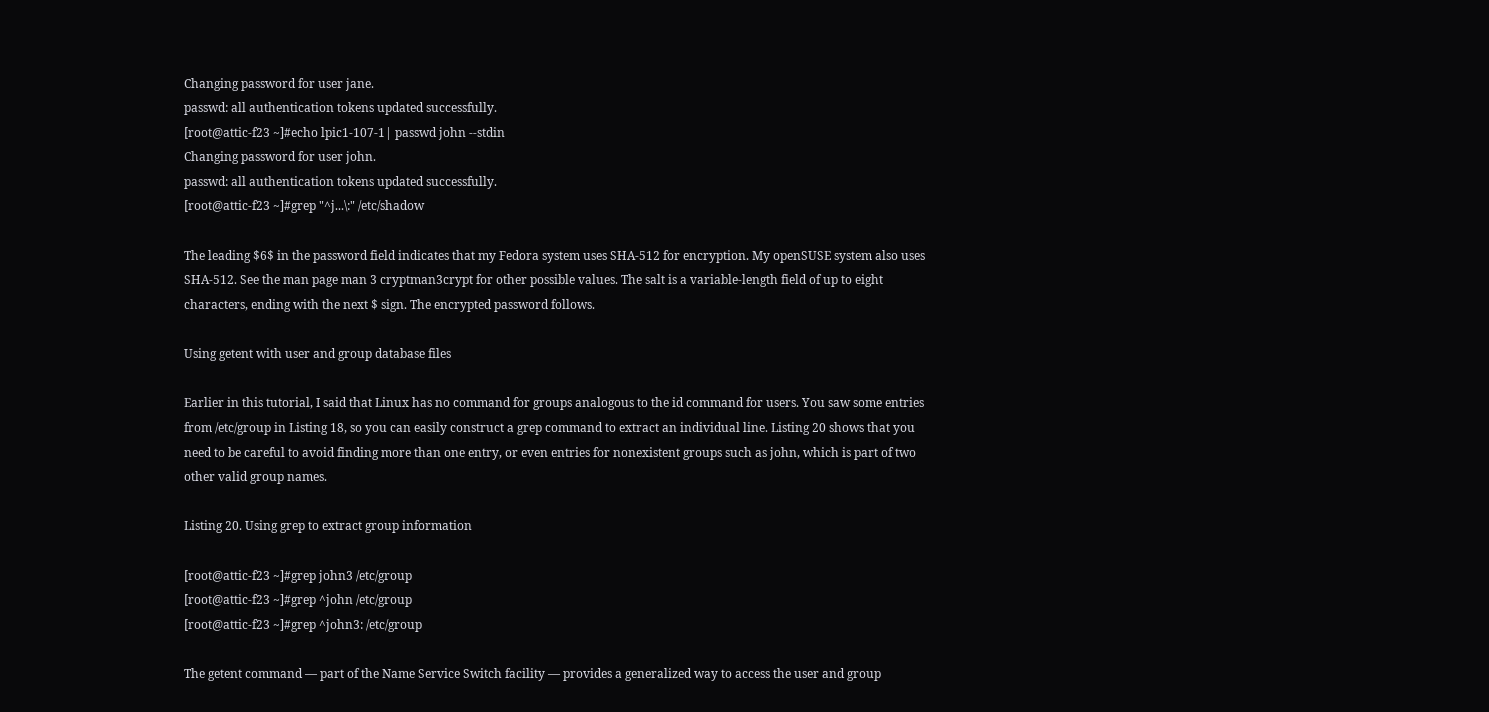Changing password for user jane.
passwd: all authentication tokens updated successfully.
[root@attic‑f23 ~]#echo lpic1‑107‑1| passwd john ‑‑stdin
Changing password for user john.
passwd: all authentication tokens updated successfully.
[root@attic‑f23 ~]#grep "^j...\:" /etc/shadow

The leading $6$ in the password field indicates that my Fedora system uses SHA-512 for encryption. My openSUSE system also uses SHA-512. See the man page man 3 cryptman3crypt for other possible values. The salt is a variable-length field of up to eight characters, ending with the next $ sign. The encrypted password follows.

Using getent with user and group database files

Earlier in this tutorial, I said that Linux has no command for groups analogous to the id command for users. You saw some entries from /etc/group in Listing 18, so you can easily construct a grep command to extract an individual line. Listing 20 shows that you need to be careful to avoid finding more than one entry, or even entries for nonexistent groups such as john, which is part of two other valid group names.

Listing 20. Using grep to extract group information

[root@attic‑f23 ~]#grep john3 /etc/group
[root@attic‑f23 ~]#grep ^john /etc/group
[root@attic‑f23 ~]#grep ^john3: /etc/group

The getent command — part of the Name Service Switch facility — provides a generalized way to access the user and group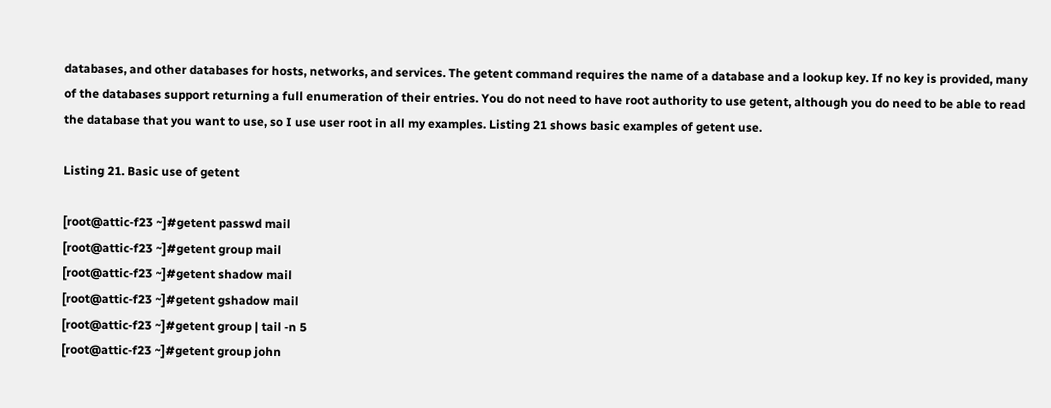databases, and other databases for hosts, networks, and services. The getent command requires the name of a database and a lookup key. If no key is provided, many of the databases support returning a full enumeration of their entries. You do not need to have root authority to use getent, although you do need to be able to read the database that you want to use, so I use user root in all my examples. Listing 21 shows basic examples of getent use.

Listing 21. Basic use of getent

[root@attic‑f23 ~]#getent passwd mail
[root@attic‑f23 ~]#getent group mail
[root@attic‑f23 ~]#getent shadow mail
[root@attic‑f23 ~]#getent gshadow mail
[root@attic‑f23 ~]#getent group | tail ‑n 5
[root@attic‑f23 ~]#getent group john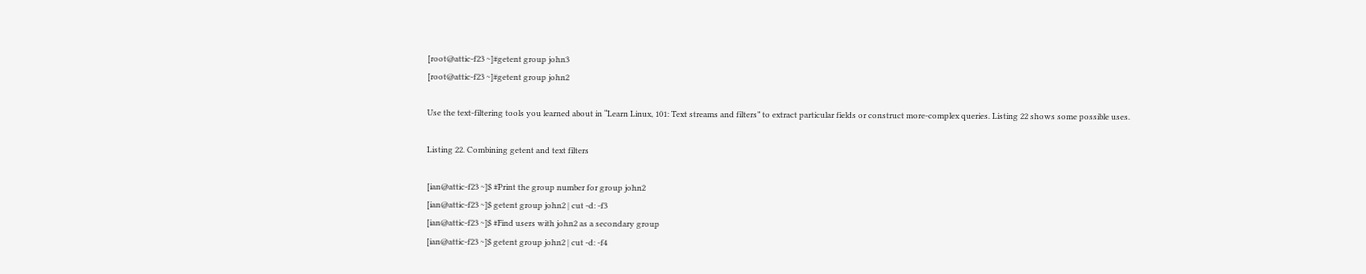[root@attic‑f23 ~]#getent group john3
[root@attic‑f23 ~]#getent group john2

Use the text-filtering tools you learned about in “Learn Linux, 101: Text streams and filters” to extract particular fields or construct more-complex queries. Listing 22 shows some possible uses.

Listing 22. Combining getent and text filters

[ian@attic‑f23 ~]$ #Print the group number for group john2
[ian@attic‑f23 ~]$ getent group john2 | cut ‑d: ‑f3
[ian@attic‑f23 ~]$ #Find users with john2 as a secondary group
[ian@attic‑f23 ~]$ getent group john2 | cut ‑d: ‑f4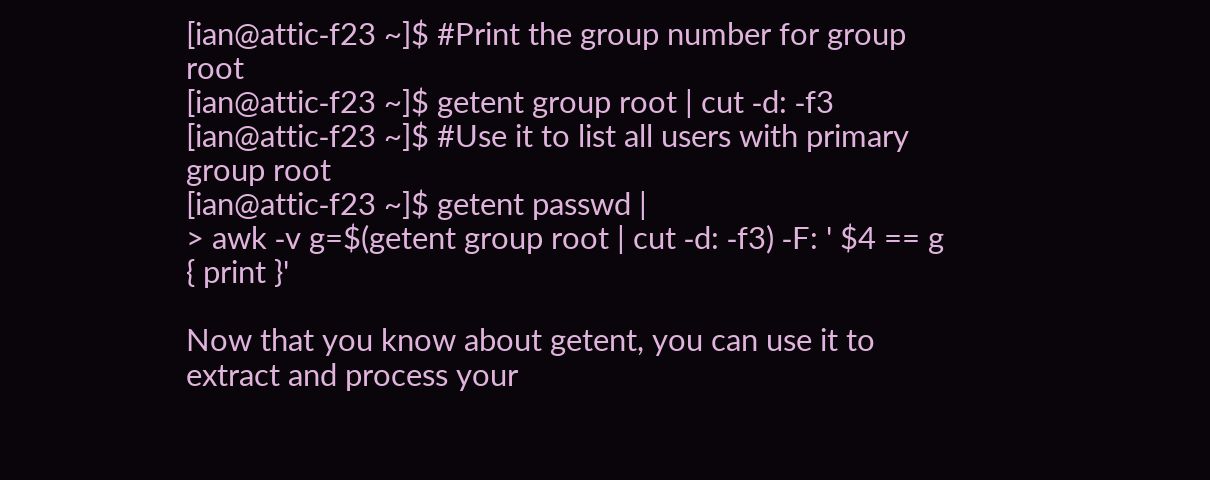[ian@attic‑f23 ~]$ #Print the group number for group root
[ian@attic‑f23 ~]$ getent group root | cut ‑d: ‑f3
[ian@attic‑f23 ~]$ #Use it to list all users with primary group root
[ian@attic‑f23 ~]$ getent passwd |
> awk ‑v g=$(getent group root | cut ‑d: ‑f3) ‑F: ' $4 == g  { print }'

Now that you know about getent, you can use it to extract and process your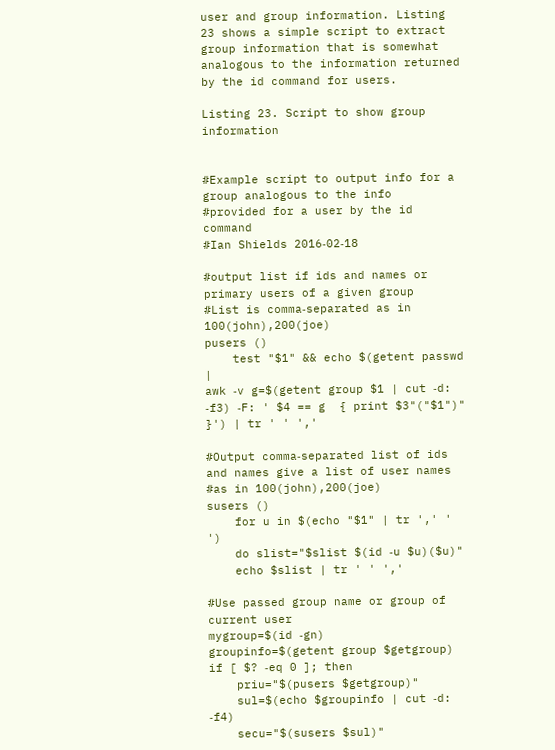user and group information. Listing 23 shows a simple script to extract group information that is somewhat analogous to the information returned by the id command for users.

Listing 23. Script to show group information


#Example script to output info for a group analogous to the info
#provided for a user by the id command
#Ian Shields 2016‑02‑18

#output list if ids and names or primary users of a given group
#List is comma‑separated as in 100(john),200(joe)
pusers ()
    test "$1" && echo $(getent passwd |
awk ‑v g=$(getent group $1 | cut ‑d: ‑f3) ‑F: ' $4 == g  { print $3"("$1")"  }') | tr ' ' ','

#Output comma‑separated list of ids and names give a list of user names
#as in 100(john),200(joe)
susers ()
    for u in $(echo "$1" | tr ',' ' ')
    do slist="$slist $(id ‑u $u)($u)"
    echo $slist | tr ' ' ','

#Use passed group name or group of current user
mygroup=$(id ‑gn)
groupinfo=$(getent group $getgroup)
if [ $? ‑eq 0 ]; then
    priu="$(pusers $getgroup)"
    sul=$(echo $groupinfo | cut ‑d: ‑f4)
    secu="$(susers $sul)"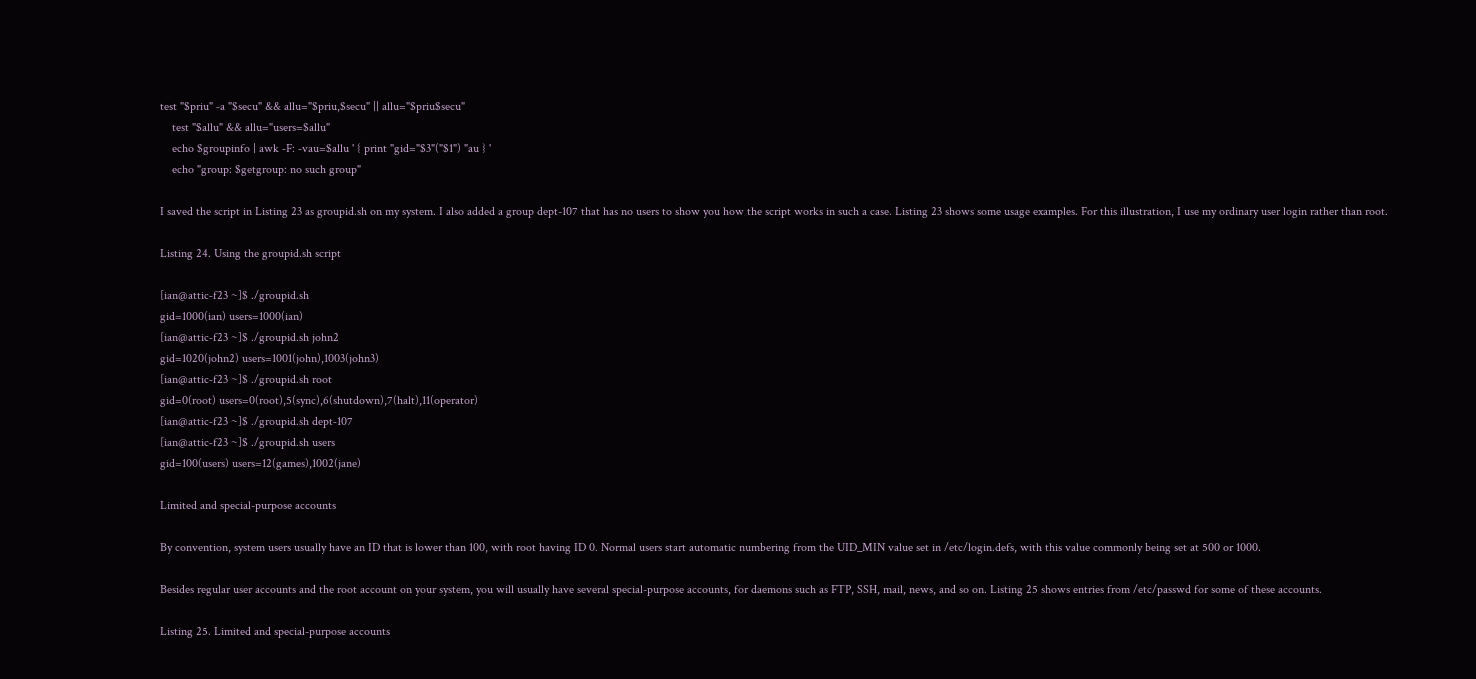test "$priu" ‑a "$secu" && allu="$priu,$secu" || allu="$priu$secu"
    test "$allu" && allu="users=$allu"
    echo $groupinfo | awk ‑F: ‑vau=$allu ' { print "gid="$3"("$1") "au } '
    echo "group: $getgroup: no such group"

I saved the script in Listing 23 as groupid.sh on my system. I also added a group dept-107 that has no users to show you how the script works in such a case. Listing 23 shows some usage examples. For this illustration, I use my ordinary user login rather than root.

Listing 24. Using the groupid.sh script

[ian@attic‑f23 ~]$ ./groupid.sh
gid=1000(ian) users=1000(ian)
[ian@attic‑f23 ~]$ ./groupid.sh john2
gid=1020(john2) users=1001(john),1003(john3)
[ian@attic‑f23 ~]$ ./groupid.sh root
gid=0(root) users=0(root),5(sync),6(shutdown),7(halt),11(operator)
[ian@attic‑f23 ~]$ ./groupid.sh dept‑107
[ian@attic‑f23 ~]$ ./groupid.sh users
gid=100(users) users=12(games),1002(jane)

Limited and special-purpose accounts

By convention, system users usually have an ID that is lower than 100, with root having ID 0. Normal users start automatic numbering from the UID_MIN value set in /etc/login.defs, with this value commonly being set at 500 or 1000.

Besides regular user accounts and the root account on your system, you will usually have several special-purpose accounts, for daemons such as FTP, SSH, mail, news, and so on. Listing 25 shows entries from /etc/passwd for some of these accounts.

Listing 25. Limited and special-purpose accounts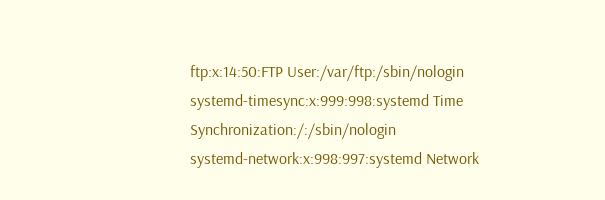ftp:x:14:50:FTP User:/var/ftp:/sbin/nologin
systemd‑timesync:x:999:998:systemd Time Synchronization:/:/sbin/nologin
systemd‑network:x:998:997:systemd Network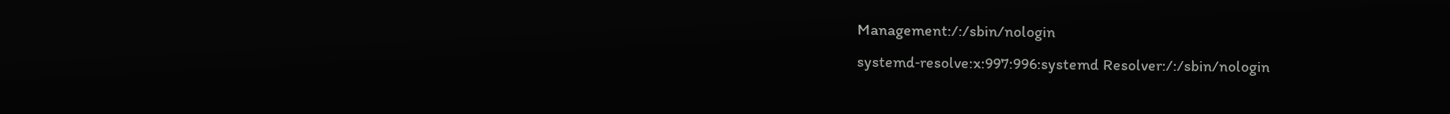Management:/:/sbin/nologin
systemd‑resolve:x:997:996:systemd Resolver:/:/sbin/nologin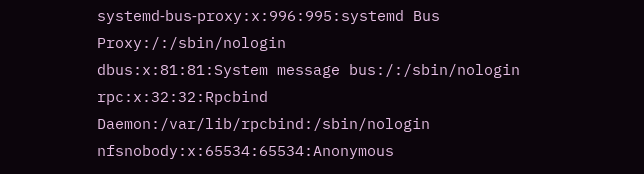systemd‑bus‑proxy:x:996:995:systemd Bus Proxy:/:/sbin/nologin
dbus:x:81:81:System message bus:/:/sbin/nologin
rpc:x:32:32:Rpcbind Daemon:/var/lib/rpcbind:/sbin/nologin
nfsnobody:x:65534:65534:Anonymous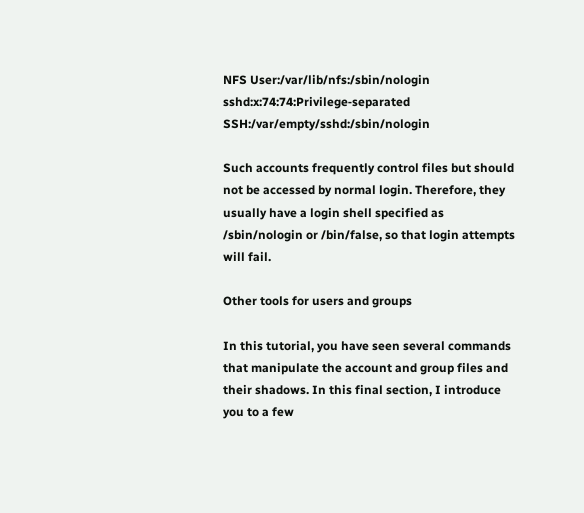NFS User:/var/lib/nfs:/sbin/nologin
sshd:x:74:74:Privilege‑separated SSH:/var/empty/sshd:/sbin/nologin

Such accounts frequently control files but should not be accessed by normal login. Therefore, they usually have a login shell specified as /sbin/nologin or /bin/false, so that login attempts will fail.

Other tools for users and groups

In this tutorial, you have seen several commands that manipulate the account and group files and their shadows. In this final section, I introduce you to a few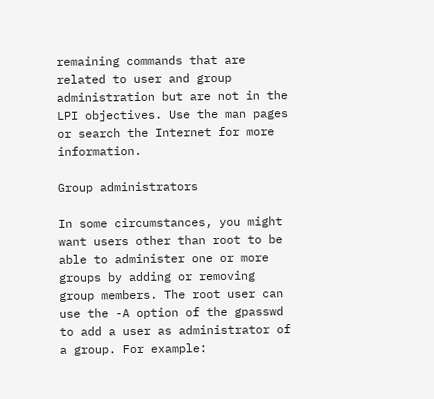remaining commands that are related to user and group administration but are not in the LPI objectives. Use the man pages or search the Internet for more information.

Group administrators

In some circumstances, you might want users other than root to be able to administer one or more groups by adding or removing group members. The root user can use the -A option of the gpasswd to add a user as administrator of a group. For example: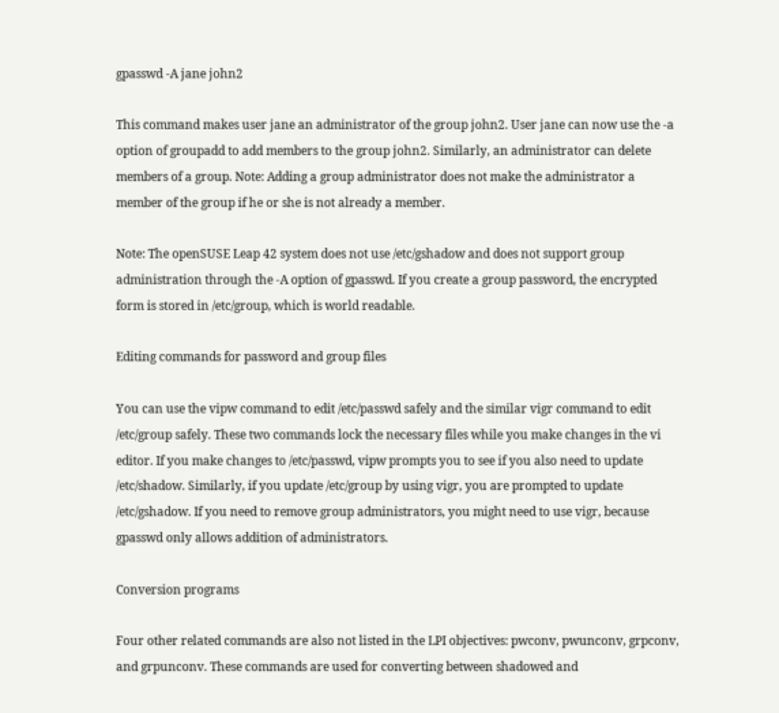gpasswd ‑A jane john2

This command makes user jane an administrator of the group john2. User jane can now use the -a option of groupadd to add members to the group john2. Similarly, an administrator can delete members of a group. Note: Adding a group administrator does not make the administrator a member of the group if he or she is not already a member.

Note: The openSUSE Leap 42 system does not use /etc/gshadow and does not support group administration through the -A option of gpasswd. If you create a group password, the encrypted form is stored in /etc/group, which is world readable.

Editing commands for password and group files

You can use the vipw command to edit /etc/passwd safely and the similar vigr command to edit /etc/group safely. These two commands lock the necessary files while you make changes in the vi editor. If you make changes to /etc/passwd, vipw prompts you to see if you also need to update /etc/shadow. Similarly, if you update /etc/group by using vigr, you are prompted to update /etc/gshadow. If you need to remove group administrators, you might need to use vigr, because gpasswd only allows addition of administrators.

Conversion programs

Four other related commands are also not listed in the LPI objectives: pwconv, pwunconv, grpconv, and grpunconv. These commands are used for converting between shadowed and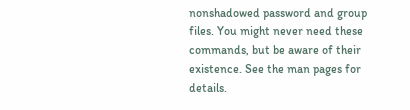nonshadowed password and group files. You might never need these commands, but be aware of their existence. See the man pages for details.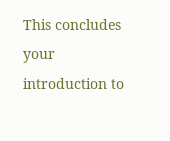This concludes your introduction to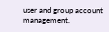user and group account management.